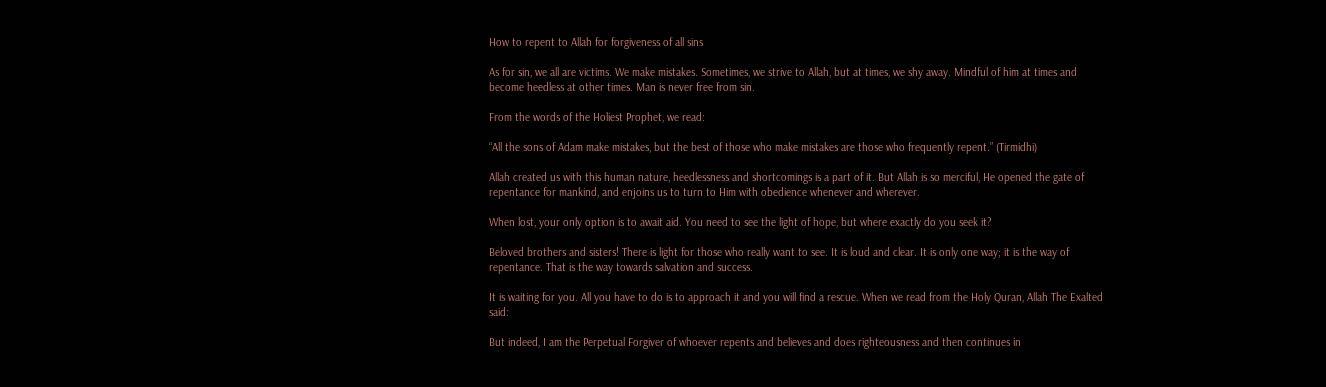How to repent to Allah for forgiveness of all sins

As for sin, we all are victims. We make mistakes. Sometimes, we strive to Allah, but at times, we shy away. Mindful of him at times and become heedless at other times. Man is never free from sin.

From the words of the Holiest Prophet, we read:

“All the sons of Adam make mistakes, but the best of those who make mistakes are those who frequently repent.” (Tirmidhi)

Allah created us with this human nature, heedlessness and shortcomings is a part of it. But Allah is so merciful, He opened the gate of repentance for mankind, and enjoins us to turn to Him with obedience whenever and wherever.

When lost, your only option is to await aid. You need to see the light of hope, but where exactly do you seek it?

Beloved brothers and sisters! There is light for those who really want to see. It is loud and clear. It is only one way; it is the way of repentance. That is the way towards salvation and success.

It is waiting for you. All you have to do is to approach it and you will find a rescue. When we read from the Holy Quran, Allah The Exalted said:

But indeed, I am the Perpetual Forgiver of whoever repents and believes and does righteousness and then continues in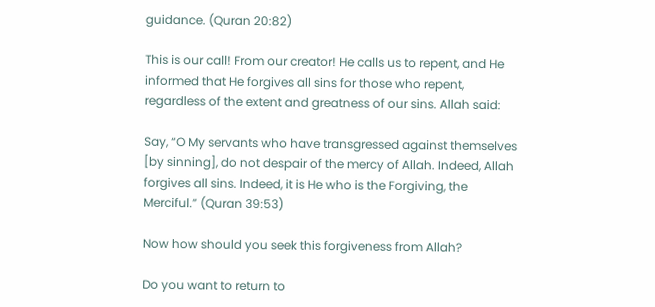guidance. (Quran 20:82)

This is our call! From our creator! He calls us to repent, and He informed that He forgives all sins for those who repent, regardless of the extent and greatness of our sins. Allah said:

Say, “O My servants who have transgressed against themselves [by sinning], do not despair of the mercy of Allah. Indeed, Allah forgives all sins. Indeed, it is He who is the Forgiving, the Merciful.” (Quran 39:53)

Now how should you seek this forgiveness from Allah?

Do you want to return to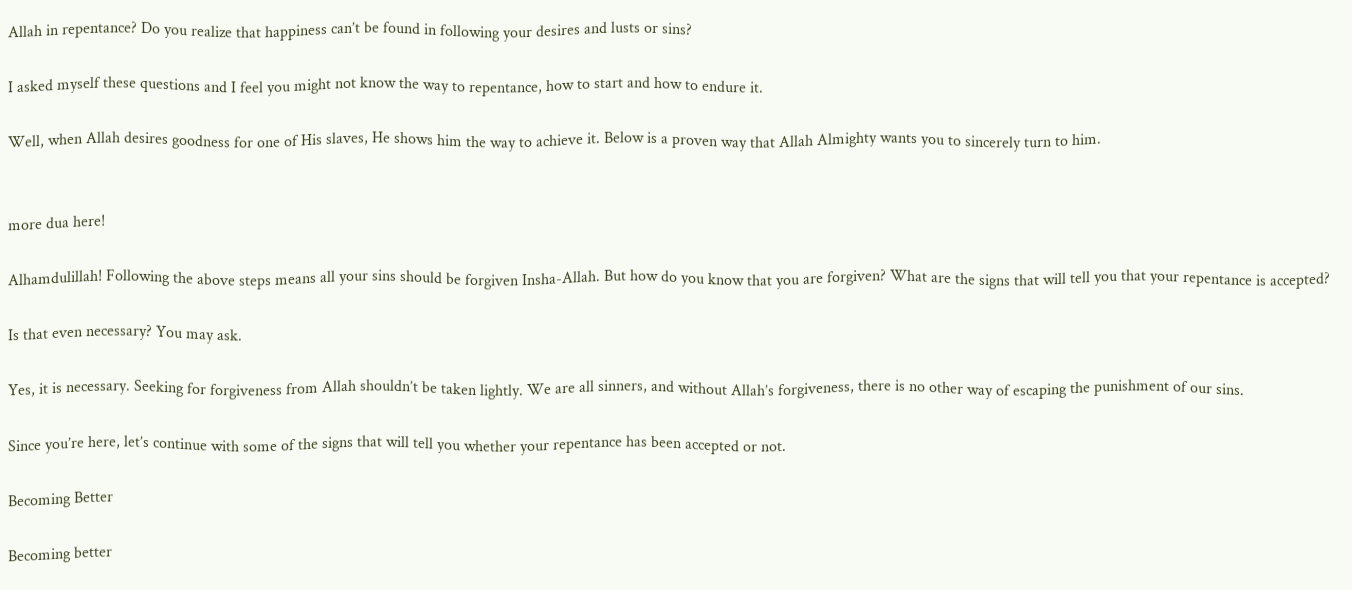Allah in repentance? Do you realize that happiness can’t be found in following your desires and lusts or sins?

I asked myself these questions and I feel you might not know the way to repentance, how to start and how to endure it.

Well, when Allah desires goodness for one of His slaves, He shows him the way to achieve it. Below is a proven way that Allah Almighty wants you to sincerely turn to him.


more dua here!

Alhamdulillah! Following the above steps means all your sins should be forgiven Insha-Allah. But how do you know that you are forgiven? What are the signs that will tell you that your repentance is accepted?

Is that even necessary? You may ask.

Yes, it is necessary. Seeking for forgiveness from Allah shouldn’t be taken lightly. We are all sinners, and without Allah’s forgiveness, there is no other way of escaping the punishment of our sins.

Since you’re here, let’s continue with some of the signs that will tell you whether your repentance has been accepted or not.

Becoming Better

Becoming better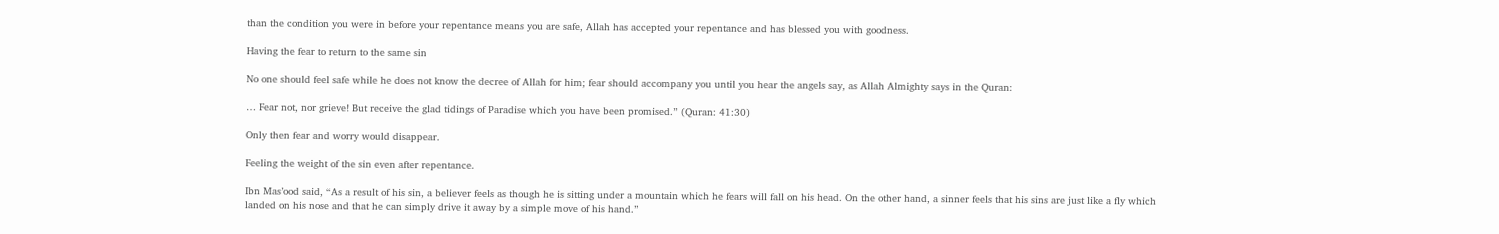than the condition you were in before your repentance means you are safe, Allah has accepted your repentance and has blessed you with goodness.

Having the fear to return to the same sin

No one should feel safe while he does not know the decree of Allah for him; fear should accompany you until you hear the angels say, as Allah Almighty says in the Quran:

… Fear not, nor grieve! But receive the glad tidings of Paradise which you have been promised.” (Quran: 41:30)

Only then fear and worry would disappear.

Feeling the weight of the sin even after repentance.

Ibn Mas’ood said, “As a result of his sin, a believer feels as though he is sitting under a mountain which he fears will fall on his head. On the other hand, a sinner feels that his sins are just like a fly which landed on his nose and that he can simply drive it away by a simple move of his hand.”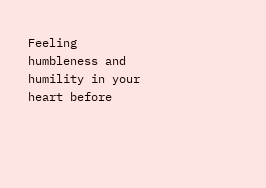Feeling humbleness and humility in your heart before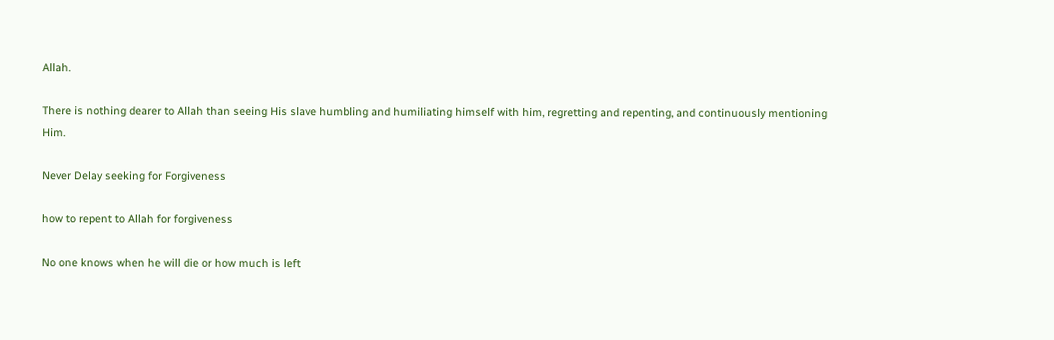Allah.

There is nothing dearer to Allah than seeing His slave humbling and humiliating himself with him, regretting and repenting, and continuously mentioning Him.

Never Delay seeking for Forgiveness

how to repent to Allah for forgiveness

No one knows when he will die or how much is left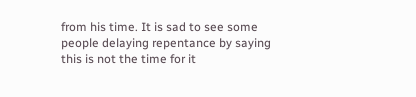from his time. It is sad to see some people delaying repentance by saying this is not the time for it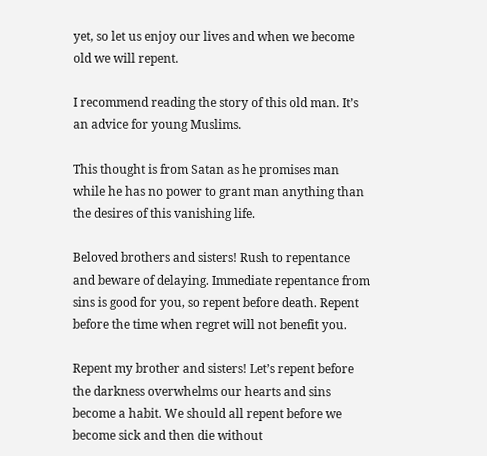yet, so let us enjoy our lives and when we become old we will repent.

I recommend reading the story of this old man. It’s an advice for young Muslims.

This thought is from Satan as he promises man while he has no power to grant man anything than the desires of this vanishing life.

Beloved brothers and sisters! Rush to repentance and beware of delaying. Immediate repentance from sins is good for you, so repent before death. Repent before the time when regret will not benefit you.

Repent my brother and sisters! Let’s repent before the darkness overwhelms our hearts and sins become a habit. We should all repent before we become sick and then die without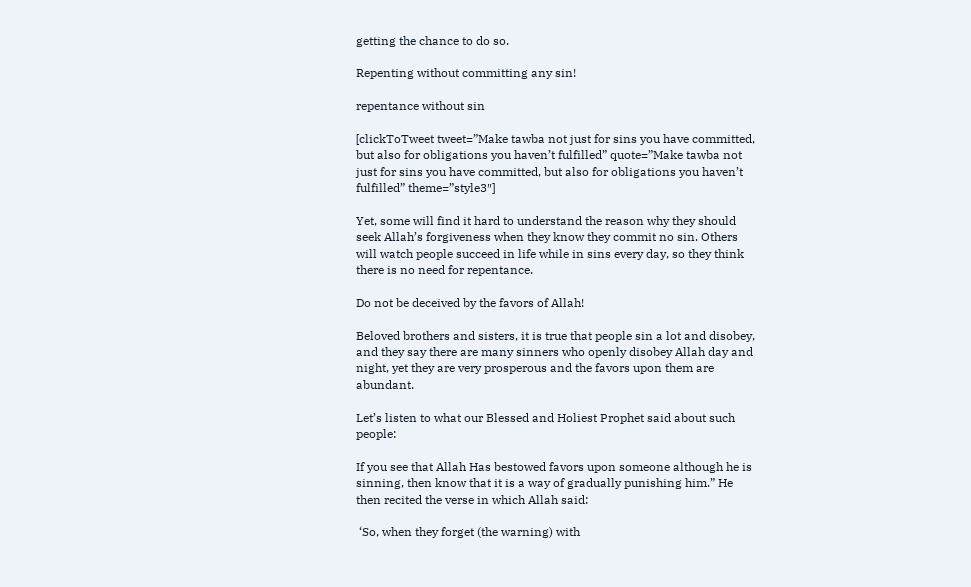getting the chance to do so.

Repenting without committing any sin!

repentance without sin

[clickToTweet tweet=”Make tawba not just for sins you have committed, but also for obligations you haven’t fulfilled” quote=”Make tawba not just for sins you have committed, but also for obligations you haven’t fulfilled” theme=”style3″]

Yet, some will find it hard to understand the reason why they should seek Allah’s forgiveness when they know they commit no sin. Others will watch people succeed in life while in sins every day, so they think there is no need for repentance.

Do not be deceived by the favors of Allah!

Beloved brothers and sisters, it is true that people sin a lot and disobey, and they say there are many sinners who openly disobey Allah day and night, yet they are very prosperous and the favors upon them are abundant.

Let’s listen to what our Blessed and Holiest Prophet said about such people:

If you see that Allah Has bestowed favors upon someone although he is sinning, then know that it is a way of gradually punishing him.” He then recited the verse in which Allah said:

 ‘So, when they forget (the warning) with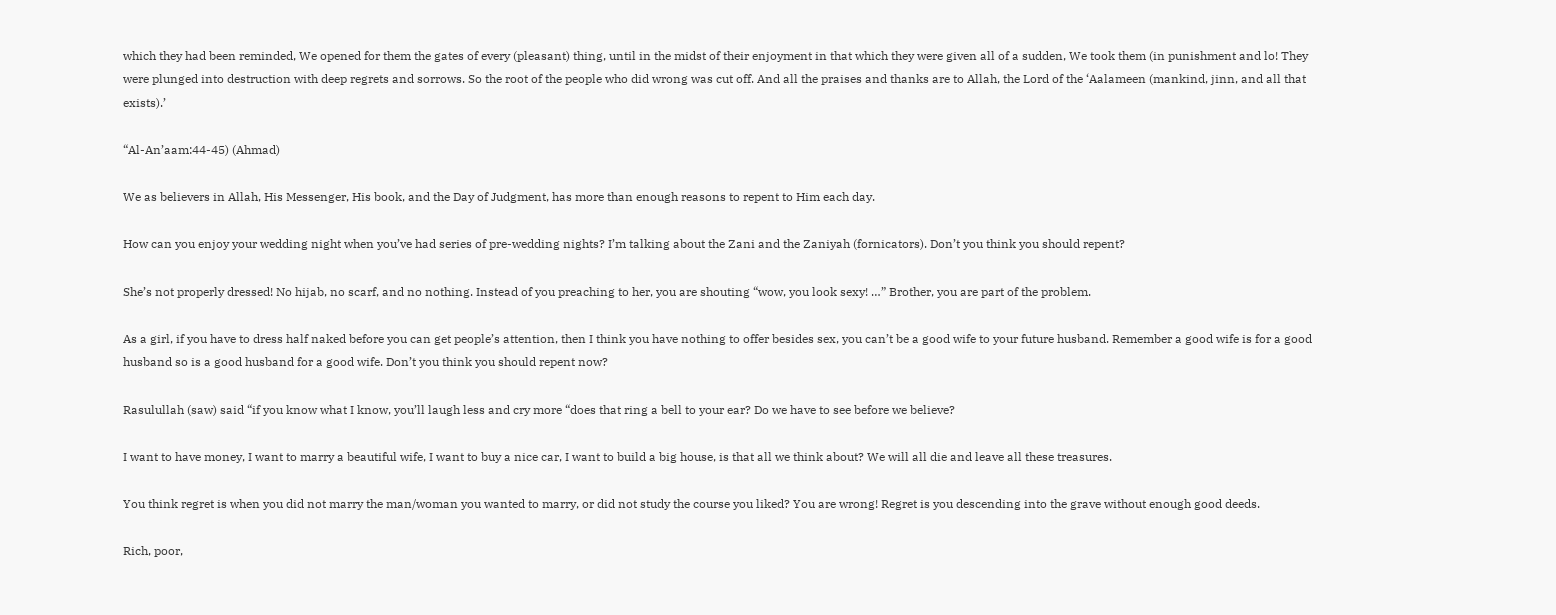which they had been reminded, We opened for them the gates of every (pleasant) thing, until in the midst of their enjoyment in that which they were given all of a sudden, We took them (in punishment and lo! They were plunged into destruction with deep regrets and sorrows. So the root of the people who did wrong was cut off. And all the praises and thanks are to Allah, the Lord of the ‘Aalameen (mankind, jinn, and all that exists).’

“Al-An’aam:44-45) (Ahmad)

We as believers in Allah, His Messenger, His book, and the Day of Judgment, has more than enough reasons to repent to Him each day.

How can you enjoy your wedding night when you’ve had series of pre-wedding nights? I’m talking about the Zani and the Zaniyah (fornicators). Don’t you think you should repent?

She’s not properly dressed! No hijab, no scarf, and no nothing. Instead of you preaching to her, you are shouting “wow, you look sexy! …” Brother, you are part of the problem.

As a girl, if you have to dress half naked before you can get people’s attention, then I think you have nothing to offer besides sex, you can’t be a good wife to your future husband. Remember a good wife is for a good husband so is a good husband for a good wife. Don’t you think you should repent now?

Rasulullah (saw) said “if you know what I know, you’ll laugh less and cry more “does that ring a bell to your ear? Do we have to see before we believe?

I want to have money, I want to marry a beautiful wife, I want to buy a nice car, I want to build a big house, is that all we think about? We will all die and leave all these treasures.

You think regret is when you did not marry the man/woman you wanted to marry, or did not study the course you liked? You are wrong! Regret is you descending into the grave without enough good deeds.

Rich, poor,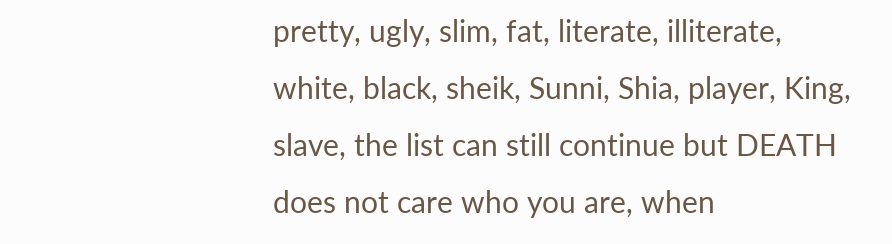pretty, ugly, slim, fat, literate, illiterate, white, black, sheik, Sunni, Shia, player, King, slave, the list can still continue but DEATH does not care who you are, when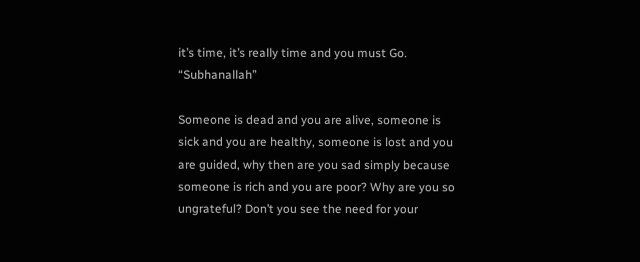it’s time, it’s really time and you must Go. “Subhanallah”

Someone is dead and you are alive, someone is sick and you are healthy, someone is lost and you are guided, why then are you sad simply because someone is rich and you are poor? Why are you so ungrateful? Don’t you see the need for your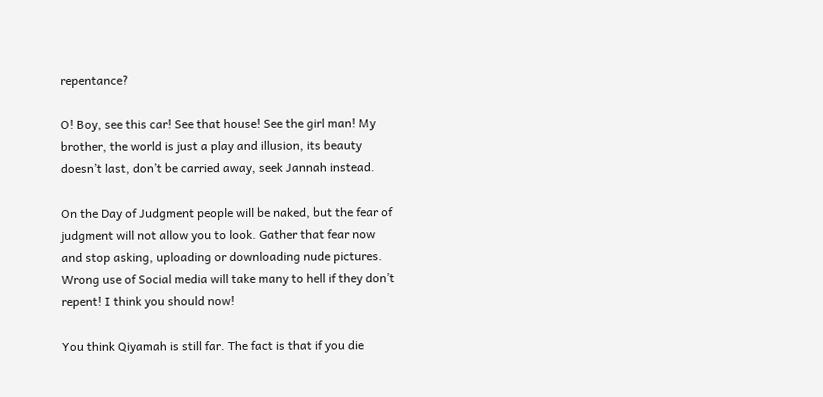repentance?

O! Boy, see this car! See that house! See the girl man! My brother, the world is just a play and illusion, its beauty doesn’t last, don’t be carried away, seek Jannah instead.

On the Day of Judgment people will be naked, but the fear of judgment will not allow you to look. Gather that fear now and stop asking, uploading or downloading nude pictures. Wrong use of Social media will take many to hell if they don’t repent! I think you should now!

You think Qiyamah is still far. The fact is that if you die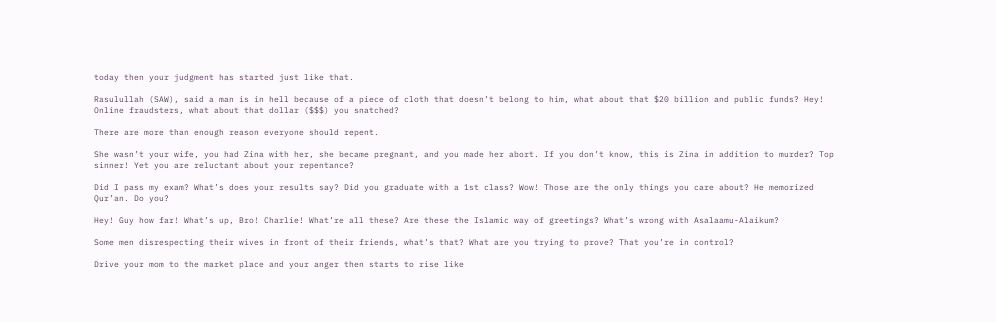today then your judgment has started just like that.

Rasulullah (SAW), said a man is in hell because of a piece of cloth that doesn’t belong to him, what about that $20 billion and public funds? Hey! Online fraudsters, what about that dollar ($$$) you snatched?

There are more than enough reason everyone should repent.

She wasn’t your wife, you had Zina with her, she became pregnant, and you made her abort. If you don’t know, this is Zina in addition to murder? Top sinner! Yet you are reluctant about your repentance?

Did I pass my exam? What’s does your results say? Did you graduate with a 1st class? Wow! Those are the only things you care about? He memorized Qur’an. Do you?

Hey! Guy how far! What’s up, Bro! Charlie! What’re all these? Are these the Islamic way of greetings? What’s wrong with Asalaamu-Alaikum?

Some men disrespecting their wives in front of their friends, what’s that? What are you trying to prove? That you’re in control?

Drive your mom to the market place and your anger then starts to rise like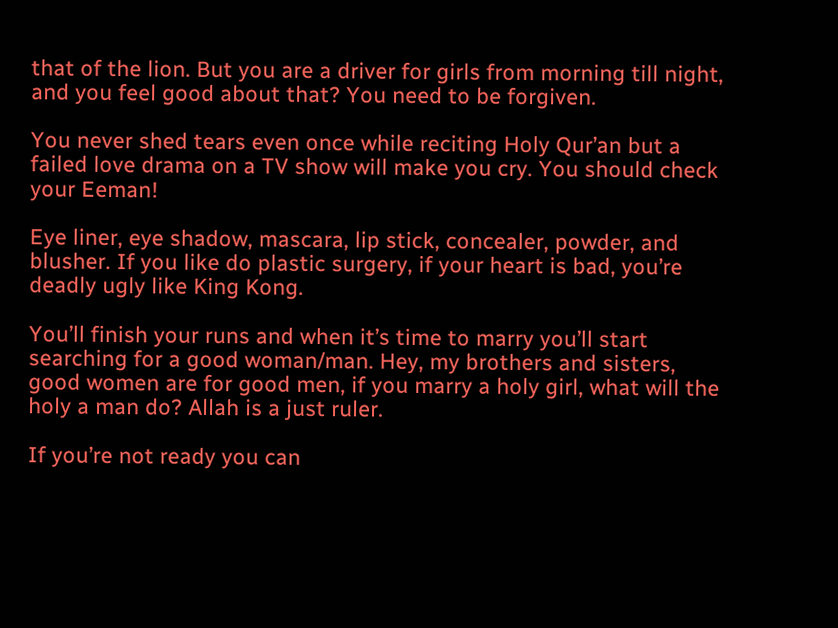that of the lion. But you are a driver for girls from morning till night, and you feel good about that? You need to be forgiven.

You never shed tears even once while reciting Holy Qur’an but a failed love drama on a TV show will make you cry. You should check your Eeman!

Eye liner, eye shadow, mascara, lip stick, concealer, powder, and blusher. If you like do plastic surgery, if your heart is bad, you’re deadly ugly like King Kong.

You’ll finish your runs and when it’s time to marry you’ll start searching for a good woman/man. Hey, my brothers and sisters, good women are for good men, if you marry a holy girl, what will the holy a man do? Allah is a just ruler.

If you’re not ready you can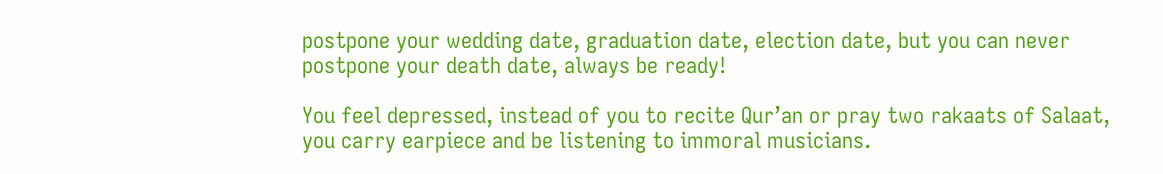postpone your wedding date, graduation date, election date, but you can never postpone your death date, always be ready!

You feel depressed, instead of you to recite Qur’an or pray two rakaats of Salaat, you carry earpiece and be listening to immoral musicians.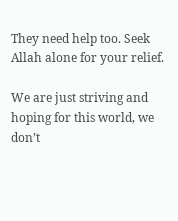They need help too. Seek Allah alone for your relief.

We are just striving and hoping for this world, we don’t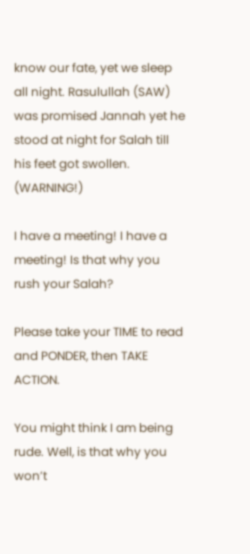know our fate, yet we sleep all night. Rasulullah (SAW) was promised Jannah yet he stood at night for Salah till his feet got swollen. (WARNING!)

I have a meeting! I have a meeting! Is that why you rush your Salah?

Please take your TIME to read and PONDER, then TAKE ACTION.

You might think I am being rude. Well, is that why you won’t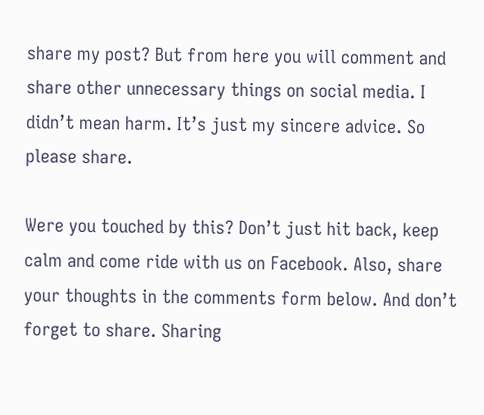share my post? But from here you will comment and share other unnecessary things on social media. I didn’t mean harm. It’s just my sincere advice. So please share.

Were you touched by this? Don’t just hit back, keep calm and come ride with us on Facebook. Also, share your thoughts in the comments form below. And don’t forget to share. Sharing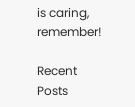is caring, remember!

Recent Posts